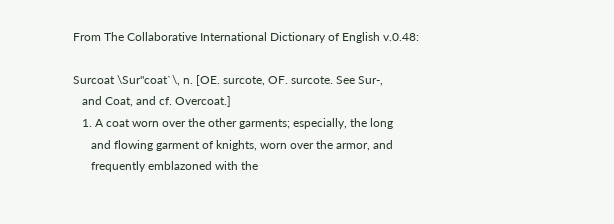From The Collaborative International Dictionary of English v.0.48:

Surcoat \Sur"coat`\, n. [OE. surcote, OF. surcote. See Sur-,
   and Coat, and cf. Overcoat.]
   1. A coat worn over the other garments; especially, the long
      and flowing garment of knights, worn over the armor, and
      frequently emblazoned with the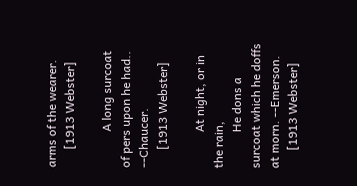arms of the wearer.
      [1913 Webster]

            A long surcoat of pers upon he had..  --Chaucer.
      [1913 Webster]

            At night, or in the rain,
            He dons a surcoat which he doffs at morn. --Emerson.
      [1913 Webster]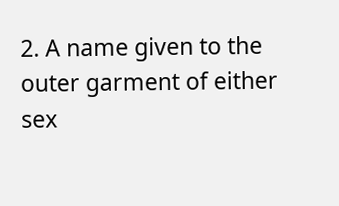2. A name given to the outer garment of either sex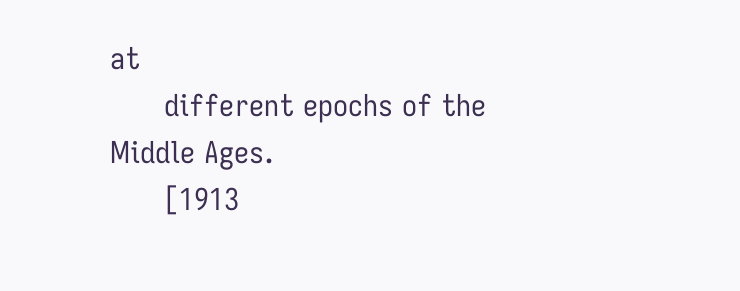at
      different epochs of the Middle Ages.
      [1913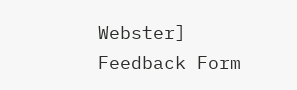Webster]
Feedback Form